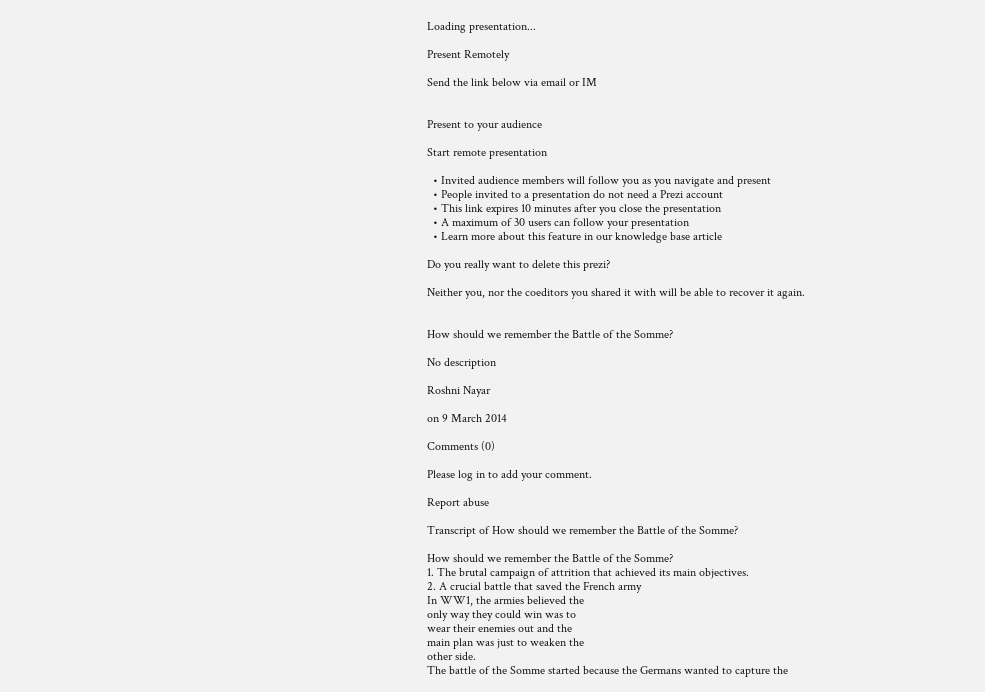Loading presentation...

Present Remotely

Send the link below via email or IM


Present to your audience

Start remote presentation

  • Invited audience members will follow you as you navigate and present
  • People invited to a presentation do not need a Prezi account
  • This link expires 10 minutes after you close the presentation
  • A maximum of 30 users can follow your presentation
  • Learn more about this feature in our knowledge base article

Do you really want to delete this prezi?

Neither you, nor the coeditors you shared it with will be able to recover it again.


How should we remember the Battle of the Somme?

No description

Roshni Nayar

on 9 March 2014

Comments (0)

Please log in to add your comment.

Report abuse

Transcript of How should we remember the Battle of the Somme?

How should we remember the Battle of the Somme?
1. The brutal campaign of attrition that achieved its main objectives.
2. A crucial battle that saved the French army
In WW1, the armies believed the
only way they could win was to
wear their enemies out and the
main plan was just to weaken the
other side.
The battle of the Somme started because the Germans wanted to capture the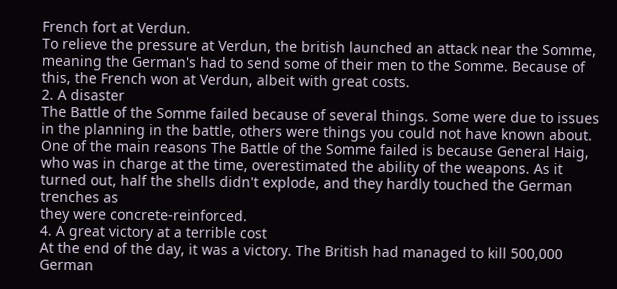French fort at Verdun.
To relieve the pressure at Verdun, the british launched an attack near the Somme, meaning the German's had to send some of their men to the Somme. Because of this, the French won at Verdun, albeit with great costs.
2. A disaster
The Battle of the Somme failed because of several things. Some were due to issues in the planning in the battle, others were things you could not have known about.
One of the main reasons The Battle of the Somme failed is because General Haig, who was in charge at the time, overestimated the ability of the weapons. As it turned out, half the shells didn't explode, and they hardly touched the German trenches as
they were concrete-reinforced.
4. A great victory at a terrible cost
At the end of the day, it was a victory. The British had managed to kill 500,000 German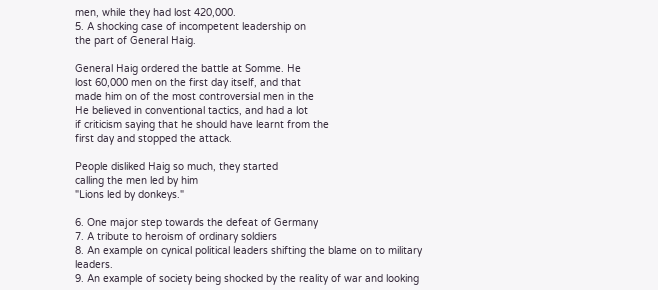men, while they had lost 420,000.
5. A shocking case of incompetent leadership on
the part of General Haig.

General Haig ordered the battle at Somme. He
lost 60,000 men on the first day itself, and that
made him on of the most controversial men in the
He believed in conventional tactics, and had a lot
if criticism saying that he should have learnt from the
first day and stopped the attack.

People disliked Haig so much, they started
calling the men led by him
"Lions led by donkeys."

6. One major step towards the defeat of Germany
7. A tribute to heroism of ordinary soldiers
8. An example on cynical political leaders shifting the blame on to military leaders.
9. An example of society being shocked by the reality of war and looking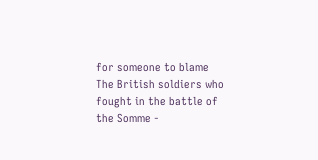for someone to blame
The British soldiers who fought in the battle of the Somme -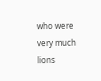who were very much lions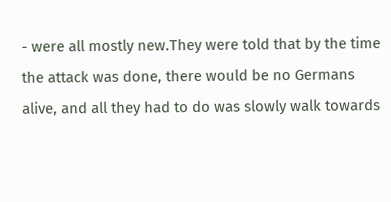- were all mostly new.They were told that by the time the attack was done, there would be no Germans alive, and all they had to do was slowly walk towards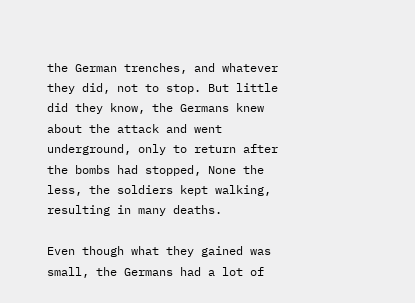the German trenches, and whatever they did, not to stop. But little did they know, the Germans knew about the attack and went underground, only to return after the bombs had stopped, None the less, the soldiers kept walking, resulting in many deaths.

Even though what they gained was small, the Germans had a lot of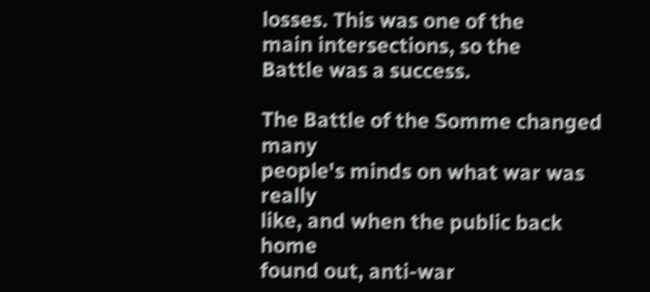losses. This was one of the
main intersections, so the
Battle was a success.

The Battle of the Somme changed many
people's minds on what war was really
like, and when the public back home
found out, anti-war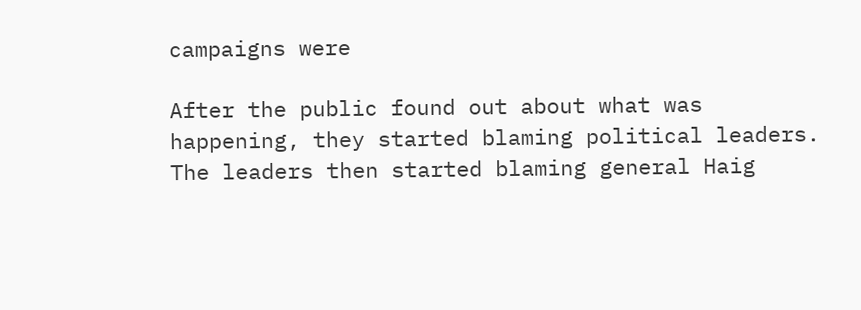campaigns were

After the public found out about what was happening, they started blaming political leaders. The leaders then started blaming general Haig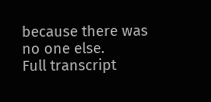because there was no one else.
Full transcript